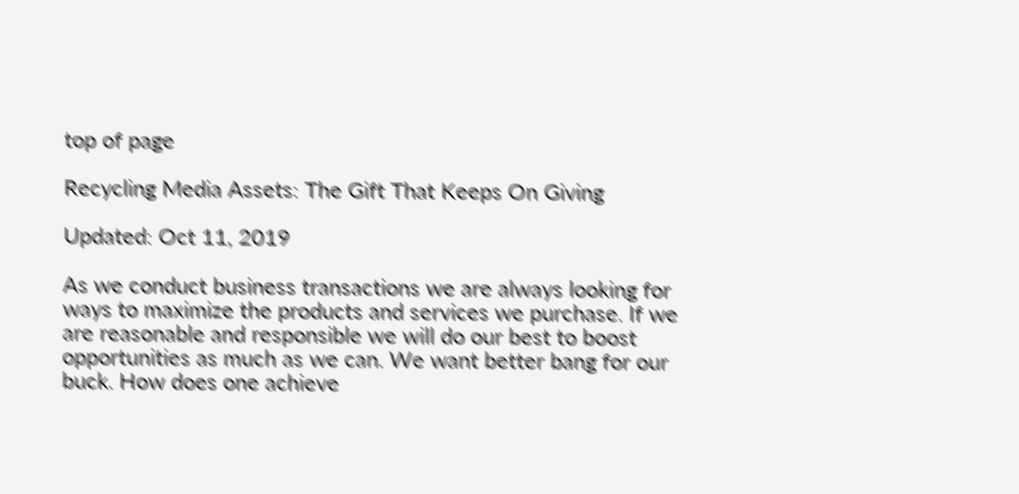top of page

Recycling Media Assets: The Gift That Keeps On Giving

Updated: Oct 11, 2019

As we conduct business transactions we are always looking for ways to maximize the products and services we purchase. If we are reasonable and responsible we will do our best to boost opportunities as much as we can. We want better bang for our buck. How does one achieve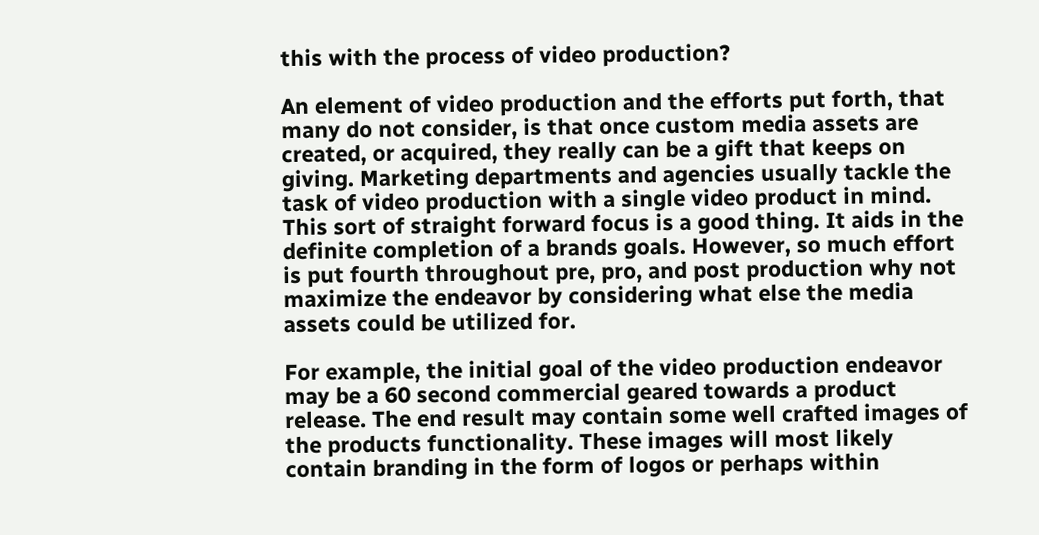this with the process of video production?

An element of video production and the efforts put forth, that many do not consider, is that once custom media assets are created, or acquired, they really can be a gift that keeps on giving. Marketing departments and agencies usually tackle the task of video production with a single video product in mind. This sort of straight forward focus is a good thing. It aids in the definite completion of a brands goals. However, so much effort is put fourth throughout pre, pro, and post production why not maximize the endeavor by considering what else the media assets could be utilized for.

For example, the initial goal of the video production endeavor may be a 60 second commercial geared towards a product release. The end result may contain some well crafted images of the products functionality. These images will most likely contain branding in the form of logos or perhaps within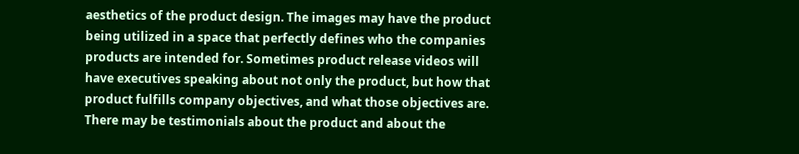aesthetics of the product design. The images may have the product being utilized in a space that perfectly defines who the companies products are intended for. Sometimes product release videos will have executives speaking about not only the product, but how that product fulfills company objectives, and what those objectives are. There may be testimonials about the product and about the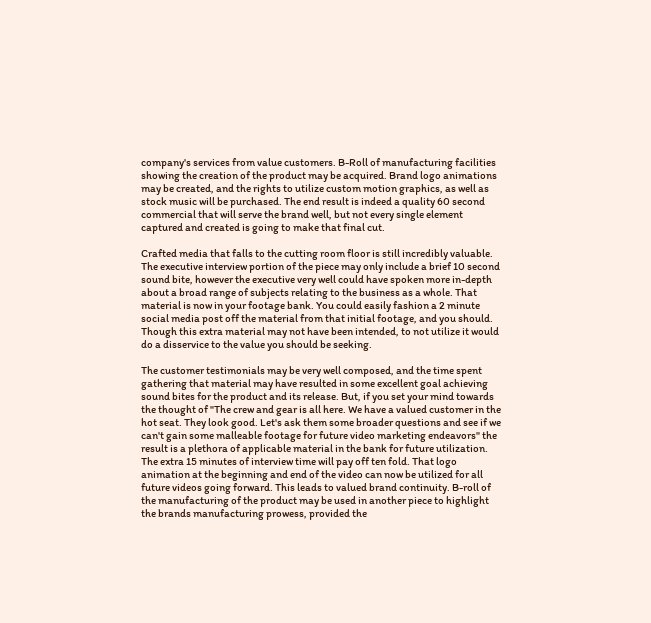company's services from value customers. B-Roll of manufacturing facilities showing the creation of the product may be acquired. Brand logo animations may be created, and the rights to utilize custom motion graphics, as well as stock music will be purchased. The end result is indeed a quality 60 second commercial that will serve the brand well, but not every single element captured and created is going to make that final cut.

Crafted media that falls to the cutting room floor is still incredibly valuable. The executive interview portion of the piece may only include a brief 10 second sound bite, however the executive very well could have spoken more in-depth about a broad range of subjects relating to the business as a whole. That material is now in your footage bank. You could easily fashion a 2 minute social media post off the material from that initial footage, and you should. Though this extra material may not have been intended, to not utilize it would do a disservice to the value you should be seeking.

The customer testimonials may be very well composed, and the time spent gathering that material may have resulted in some excellent goal achieving sound bites for the product and its release. But, if you set your mind towards the thought of "The crew and gear is all here. We have a valued customer in the hot seat. They look good. Let's ask them some broader questions and see if we can't gain some malleable footage for future video marketing endeavors" the result is a plethora of applicable material in the bank for future utilization. The extra 15 minutes of interview time will pay off ten fold. That logo animation at the beginning and end of the video can now be utilized for all future videos going forward. This leads to valued brand continuity. B-roll of the manufacturing of the product may be used in another piece to highlight the brands manufacturing prowess, provided the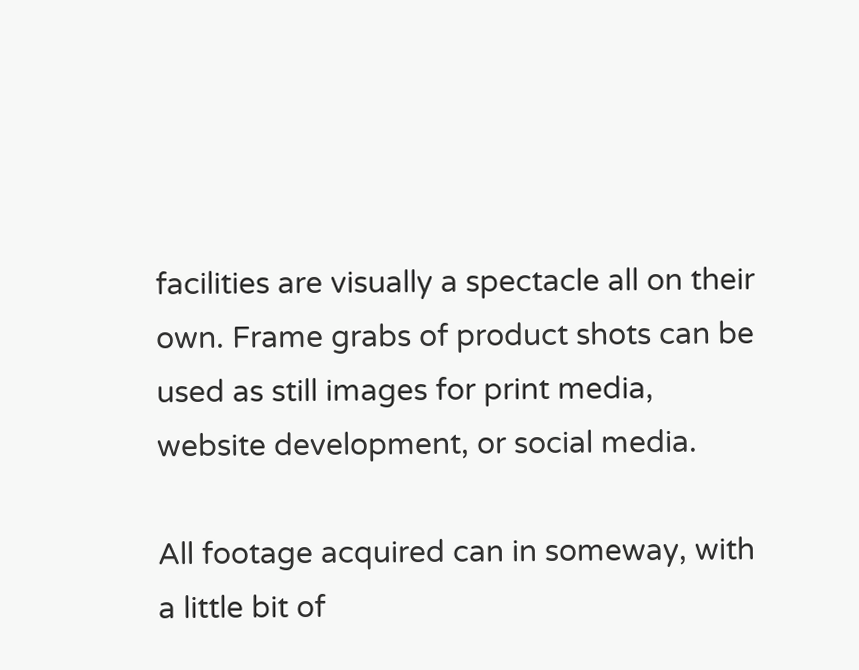facilities are visually a spectacle all on their own. Frame grabs of product shots can be used as still images for print media, website development, or social media.

All footage acquired can in someway, with a little bit of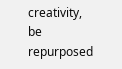creativity, be repurposed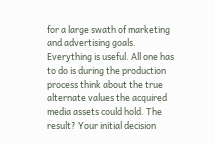for a large swath of marketing and advertising goals. Everything is useful. All one has to do is during the production process think about the true alternate values the acquired media assets could hold. The result? Your initial decision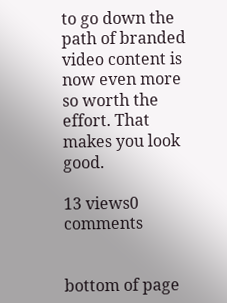to go down the path of branded video content is now even more so worth the effort. That makes you look good.

13 views0 comments


bottom of page